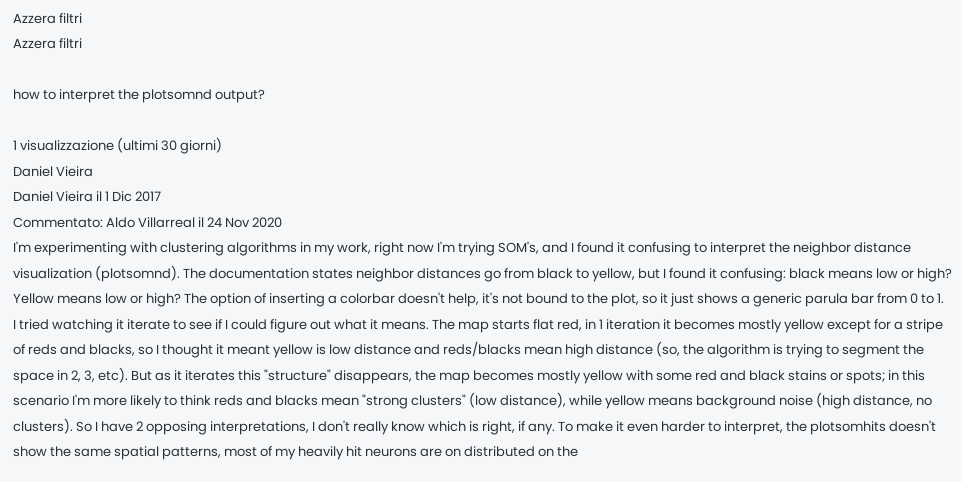Azzera filtri
Azzera filtri

how to interpret the plotsomnd output?

1 visualizzazione (ultimi 30 giorni)
Daniel Vieira
Daniel Vieira il 1 Dic 2017
Commentato: Aldo Villarreal il 24 Nov 2020
I'm experimenting with clustering algorithms in my work, right now I'm trying SOM's, and I found it confusing to interpret the neighbor distance visualization (plotsomnd). The documentation states neighbor distances go from black to yellow, but I found it confusing: black means low or high? Yellow means low or high? The option of inserting a colorbar doesn't help, it's not bound to the plot, so it just shows a generic parula bar from 0 to 1.
I tried watching it iterate to see if I could figure out what it means. The map starts flat red, in 1 iteration it becomes mostly yellow except for a stripe of reds and blacks, so I thought it meant yellow is low distance and reds/blacks mean high distance (so, the algorithm is trying to segment the space in 2, 3, etc). But as it iterates this "structure" disappears, the map becomes mostly yellow with some red and black stains or spots; in this scenario I'm more likely to think reds and blacks mean "strong clusters" (low distance), while yellow means background noise (high distance, no clusters). So I have 2 opposing interpretations, I don't really know which is right, if any. To make it even harder to interpret, the plotsomhits doesn't show the same spatial patterns, most of my heavily hit neurons are on distributed on the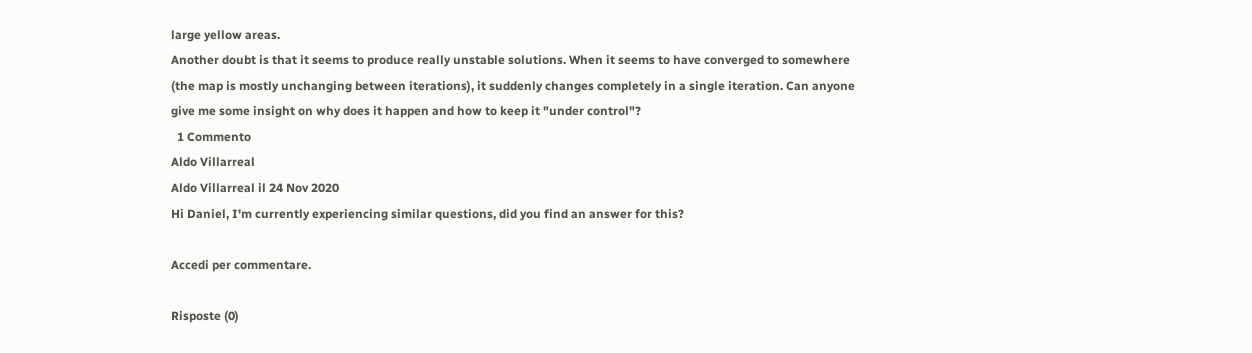large yellow areas.
Another doubt is that it seems to produce really unstable solutions. When it seems to have converged to somewhere (the map is mostly unchanging between iterations), it suddenly changes completely in a single iteration. Can anyone give me some insight on why does it happen and how to keep it "under control"?
  1 Commento
Aldo Villarreal
Aldo Villarreal il 24 Nov 2020
Hi Daniel, I'm currently experiencing similar questions, did you find an answer for this?

Accedi per commentare.

Risposte (0)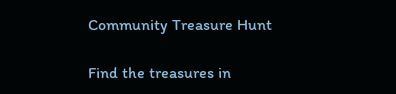Community Treasure Hunt

Find the treasures in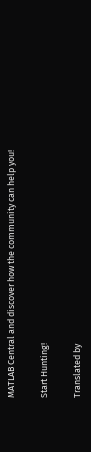MATLAB Central and discover how the community can help you!

Start Hunting!

Translated by